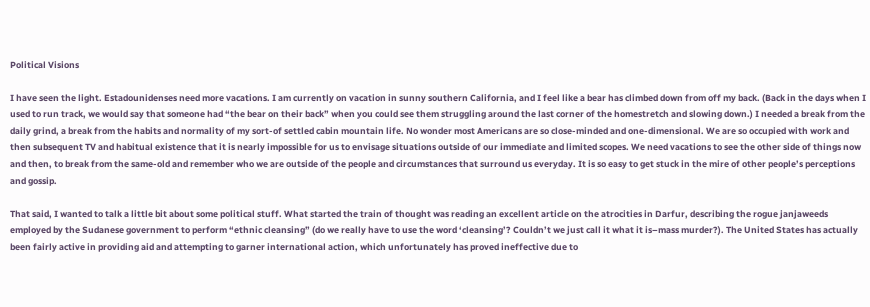Political Visions

I have seen the light. Estadounidenses need more vacations. I am currently on vacation in sunny southern California, and I feel like a bear has climbed down from off my back. (Back in the days when I used to run track, we would say that someone had “the bear on their back” when you could see them struggling around the last corner of the homestretch and slowing down.) I needed a break from the daily grind, a break from the habits and normality of my sort-of settled cabin mountain life. No wonder most Americans are so close-minded and one-dimensional. We are so occupied with work and then subsequent TV and habitual existence that it is nearly impossible for us to envisage situations outside of our immediate and limited scopes. We need vacations to see the other side of things now and then, to break from the same-old and remember who we are outside of the people and circumstances that surround us everyday. It is so easy to get stuck in the mire of other people’s perceptions and gossip.

That said, I wanted to talk a little bit about some political stuff. What started the train of thought was reading an excellent article on the atrocities in Darfur, describing the rogue janjaweeds employed by the Sudanese government to perform “ethnic cleansing” (do we really have to use the word ‘cleansing’? Couldn’t we just call it what it is–mass murder?). The United States has actually been fairly active in providing aid and attempting to garner international action, which unfortunately has proved ineffective due to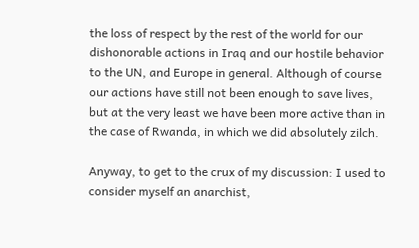the loss of respect by the rest of the world for our dishonorable actions in Iraq and our hostile behavior to the UN, and Europe in general. Although of course our actions have still not been enough to save lives, but at the very least we have been more active than in the case of Rwanda, in which we did absolutely zilch.

Anyway, to get to the crux of my discussion: I used to consider myself an anarchist,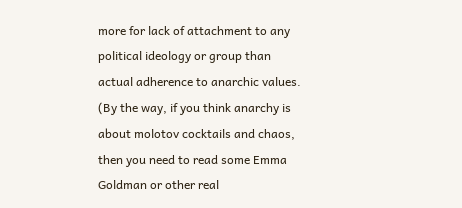more for lack of attachment to any political ideology or group than actual adherence to anarchic values. (By the way, if you think anarchy is about molotov cocktails and chaos, then you need to read some Emma Goldman or other real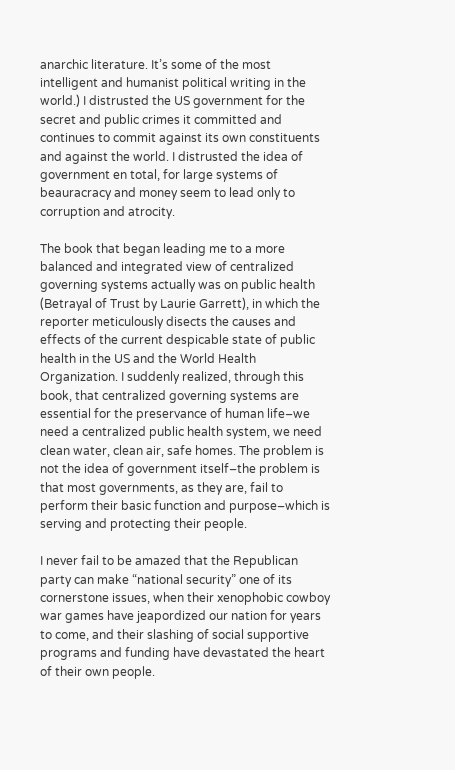anarchic literature. It’s some of the most intelligent and humanist political writing in the world.) I distrusted the US government for the secret and public crimes it committed and continues to commit against its own constituents and against the world. I distrusted the idea of government en total, for large systems of beauracracy and money seem to lead only to corruption and atrocity.

The book that began leading me to a more balanced and integrated view of centralized governing systems actually was on public health (Betrayal of Trust by Laurie Garrett), in which the reporter meticulously disects the causes and effects of the current despicable state of public health in the US and the World Health Organization. I suddenly realized, through this book, that centralized governing systems are essential for the preservance of human life–we need a centralized public health system, we need clean water, clean air, safe homes. The problem is not the idea of government itself–the problem is that most governments, as they are, fail to perform their basic function and purpose–which is serving and protecting their people.

I never fail to be amazed that the Republican party can make “national security” one of its cornerstone issues, when their xenophobic cowboy war games have jeapordized our nation for years to come, and their slashing of social supportive programs and funding have devastated the heart of their own people.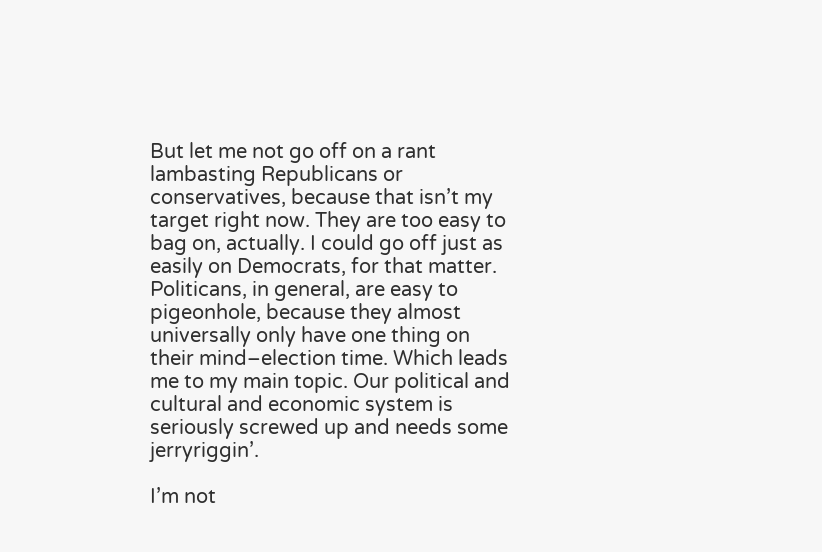But let me not go off on a rant lambasting Republicans or conservatives, because that isn’t my target right now. They are too easy to bag on, actually. I could go off just as easily on Democrats, for that matter. Politicans, in general, are easy to pigeonhole, because they almost universally only have one thing on their mind–election time. Which leads me to my main topic. Our political and cultural and economic system is seriously screwed up and needs some jerryriggin’.

I’m not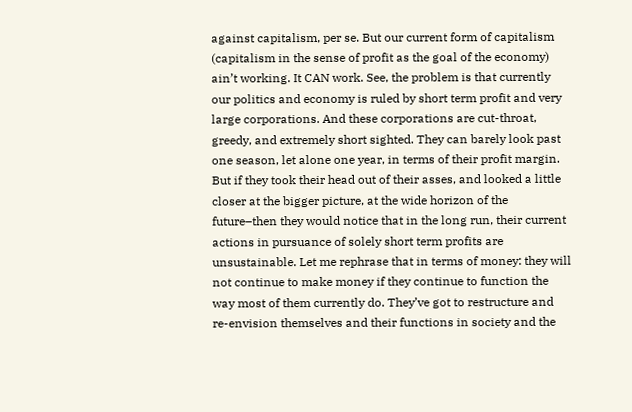against capitalism, per se. But our current form of capitalism (capitalism in the sense of profit as the goal of the economy) ain’t working. It CAN work. See, the problem is that currently our politics and economy is ruled by short term profit and very large corporations. And these corporations are cut-throat, greedy, and extremely short sighted. They can barely look past one season, let alone one year, in terms of their profit margin. But if they took their head out of their asses, and looked a little closer at the bigger picture, at the wide horizon of the future–then they would notice that in the long run, their current actions in pursuance of solely short term profits are unsustainable. Let me rephrase that in terms of money: they will not continue to make money if they continue to function the way most of them currently do. They’ve got to restructure and re-envision themselves and their functions in society and the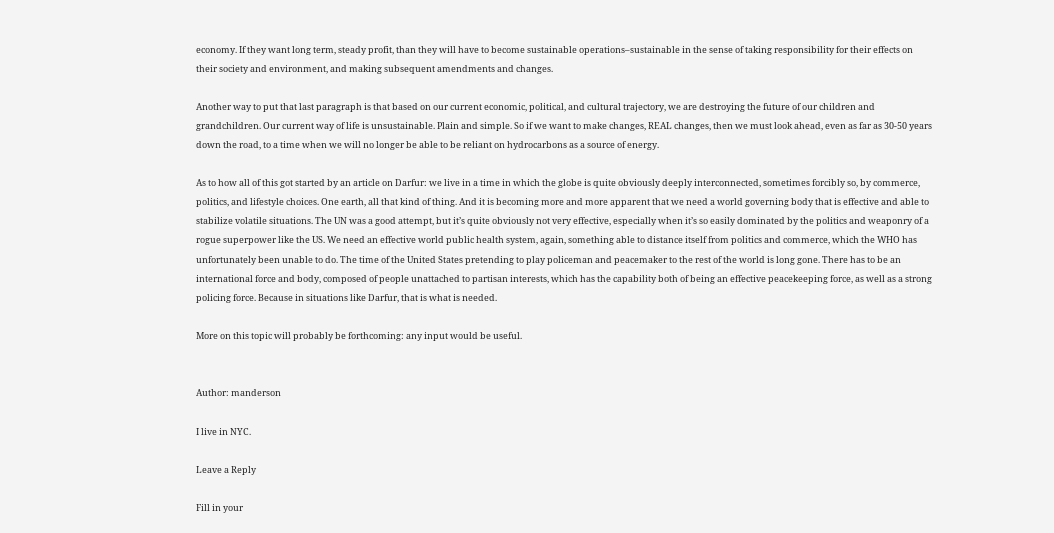economy. If they want long term, steady profit, than they will have to become sustainable operations–sustainable in the sense of taking responsibility for their effects on their society and environment, and making subsequent amendments and changes.

Another way to put that last paragraph is that based on our current economic, political, and cultural trajectory, we are destroying the future of our children and grandchildren. Our current way of life is unsustainable. Plain and simple. So if we want to make changes, REAL changes, then we must look ahead, even as far as 30-50 years down the road, to a time when we will no longer be able to be reliant on hydrocarbons as a source of energy.

As to how all of this got started by an article on Darfur: we live in a time in which the globe is quite obviously deeply interconnected, sometimes forcibly so, by commerce, politics, and lifestyle choices. One earth, all that kind of thing. And it is becoming more and more apparent that we need a world governing body that is effective and able to stabilize volatile situations. The UN was a good attempt, but it’s quite obviously not very effective, especially when it’s so easily dominated by the politics and weaponry of a rogue superpower like the US. We need an effective world public health system, again, something able to distance itself from politics and commerce, which the WHO has unfortunately been unable to do. The time of the United States pretending to play policeman and peacemaker to the rest of the world is long gone. There has to be an international force and body, composed of people unattached to partisan interests, which has the capability both of being an effective peacekeeping force, as well as a strong policing force. Because in situations like Darfur, that is what is needed.

More on this topic will probably be forthcoming: any input would be useful.


Author: manderson

I live in NYC.

Leave a Reply

Fill in your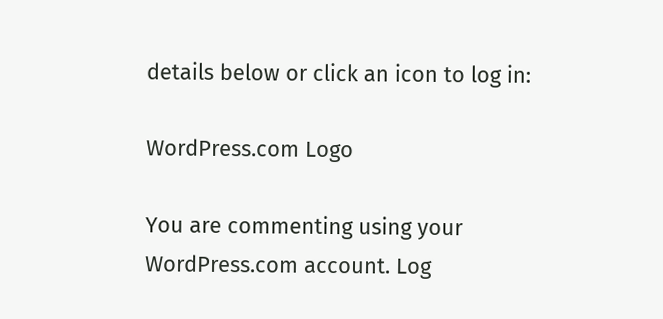details below or click an icon to log in:

WordPress.com Logo

You are commenting using your WordPress.com account. Log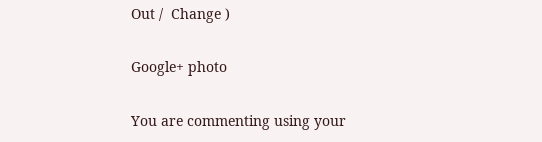Out /  Change )

Google+ photo

You are commenting using your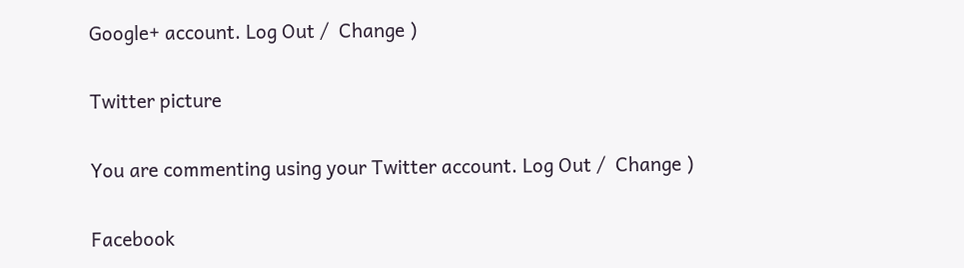Google+ account. Log Out /  Change )

Twitter picture

You are commenting using your Twitter account. Log Out /  Change )

Facebook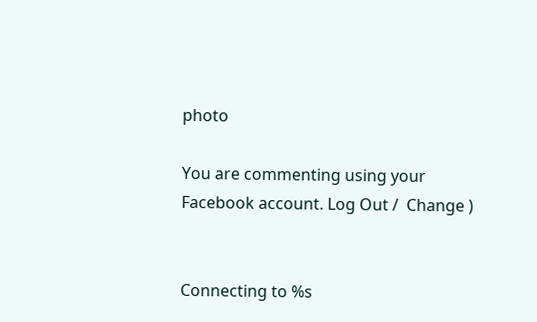photo

You are commenting using your Facebook account. Log Out /  Change )


Connecting to %s